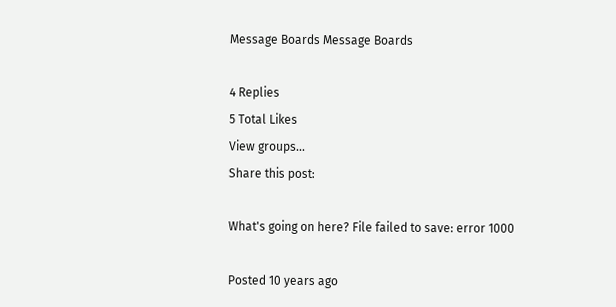Message Boards Message Boards

4 Replies
5 Total Likes
View groups...
Share this post:

What's going on here? File failed to save: error 1000

Posted 10 years ago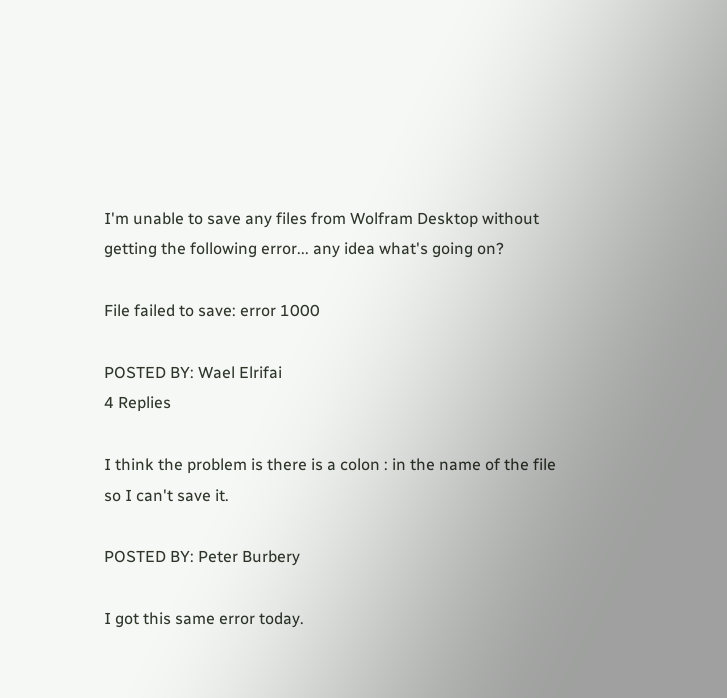I'm unable to save any files from Wolfram Desktop without getting the following error... any idea what's going on?

File failed to save: error 1000

POSTED BY: Wael Elrifai
4 Replies

I think the problem is there is a colon : in the name of the file so I can't save it.

POSTED BY: Peter Burbery

I got this same error today.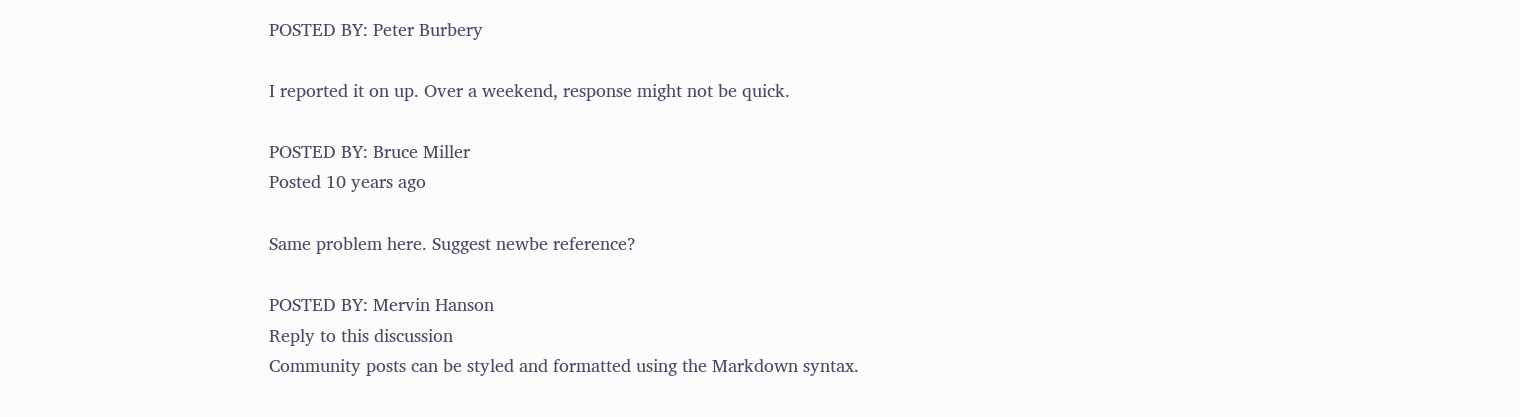POSTED BY: Peter Burbery

I reported it on up. Over a weekend, response might not be quick.

POSTED BY: Bruce Miller
Posted 10 years ago

Same problem here. Suggest newbe reference?

POSTED BY: Mervin Hanson
Reply to this discussion
Community posts can be styled and formatted using the Markdown syntax.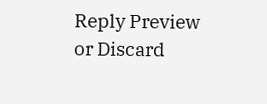Reply Preview
or Discard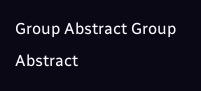Group Abstract Group Abstract